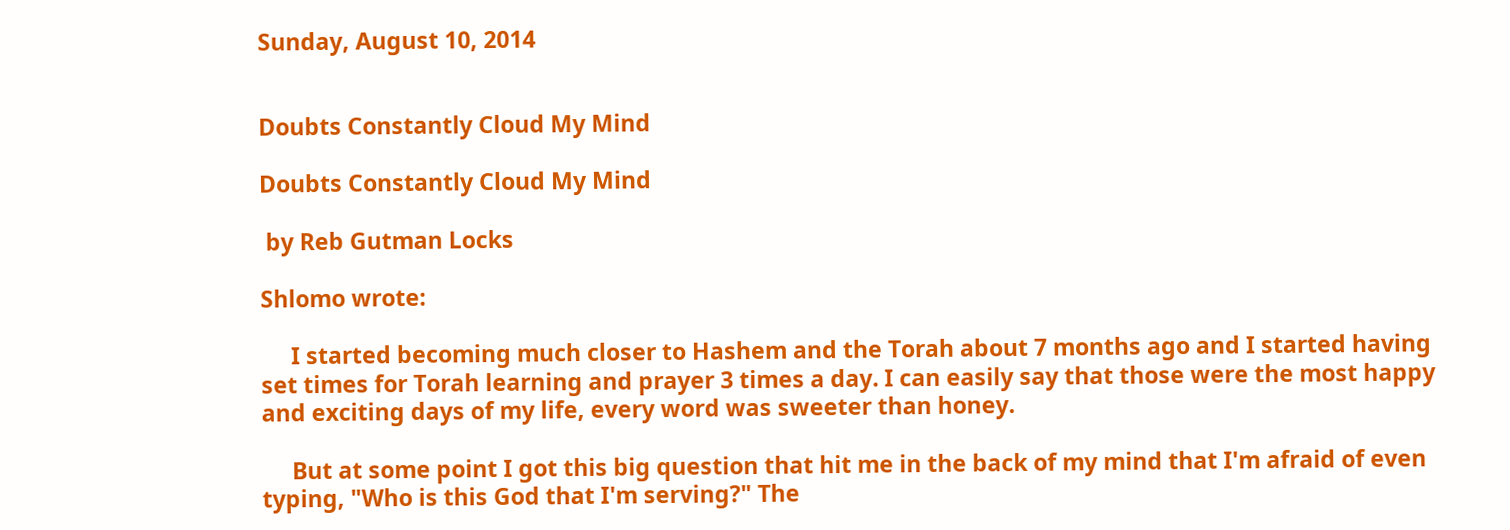Sunday, August 10, 2014


Doubts Constantly Cloud My Mind

Doubts Constantly Cloud My Mind

 by Reb Gutman Locks

Shlomo wrote:

     I started becoming much closer to Hashem and the Torah about 7 months ago and I started having set times for Torah learning and prayer 3 times a day. I can easily say that those were the most happy and exciting days of my life, every word was sweeter than honey.

     But at some point I got this big question that hit me in the back of my mind that I'm afraid of even typing, "Who is this God that I'm serving?" The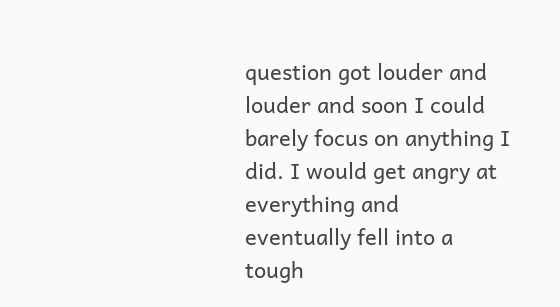question got louder and louder and soon I could barely focus on anything I did. I would get angry at everything and eventually fell into a tough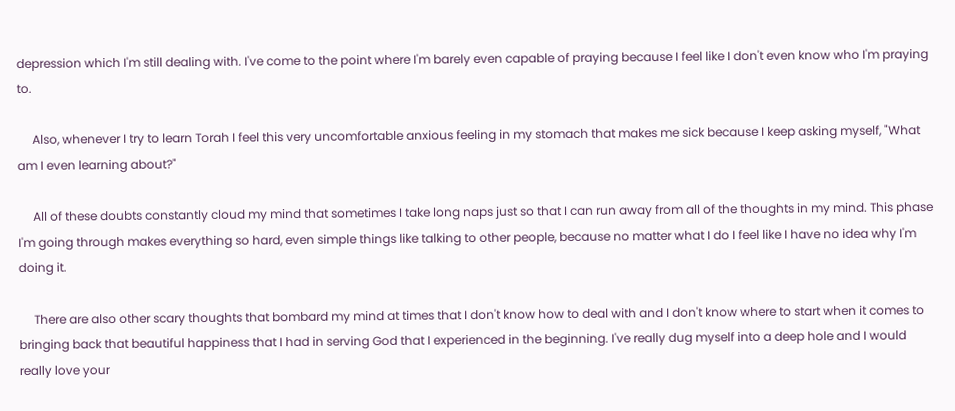depression which I'm still dealing with. I've come to the point where I'm barely even capable of praying because I feel like I don't even know who I'm praying to.

     Also, whenever I try to learn Torah I feel this very uncomfortable anxious feeling in my stomach that makes me sick because I keep asking myself, "What am I even learning about?"

     All of these doubts constantly cloud my mind that sometimes I take long naps just so that I can run away from all of the thoughts in my mind. This phase I'm going through makes everything so hard, even simple things like talking to other people, because no matter what I do I feel like I have no idea why I'm doing it.

     There are also other scary thoughts that bombard my mind at times that I don't know how to deal with and I don't know where to start when it comes to bringing back that beautiful happiness that I had in serving God that I experienced in the beginning. I've really dug myself into a deep hole and I would really love your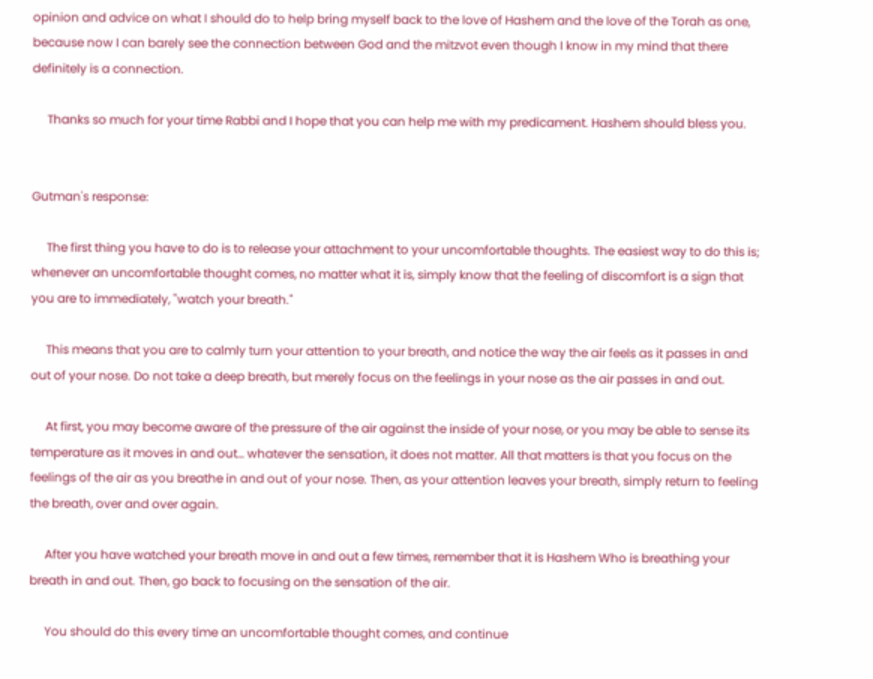opinion and advice on what I should do to help bring myself back to the love of Hashem and the love of the Torah as one, because now I can barely see the connection between God and the mitzvot even though I know in my mind that there definitely is a connection.

     Thanks so much for your time Rabbi and I hope that you can help me with my predicament. Hashem should bless you.


Gutman's response:

     The first thing you have to do is to release your attachment to your uncomfortable thoughts. The easiest way to do this is; whenever an uncomfortable thought comes, no matter what it is, simply know that the feeling of discomfort is a sign that you are to immediately, "watch your breath."

     This means that you are to calmly turn your attention to your breath, and notice the way the air feels as it passes in and out of your nose. Do not take a deep breath, but merely focus on the feelings in your nose as the air passes in and out.

     At first, you may become aware of the pressure of the air against the inside of your nose, or you may be able to sense its temperature as it moves in and out… whatever the sensation, it does not matter. All that matters is that you focus on the feelings of the air as you breathe in and out of your nose. Then, as your attention leaves your breath, simply return to feeling the breath, over and over again.

     After you have watched your breath move in and out a few times, remember that it is Hashem Who is breathing your breath in and out. Then, go back to focusing on the sensation of the air.

     You should do this every time an uncomfortable thought comes, and continue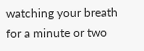watching your breath for a minute or two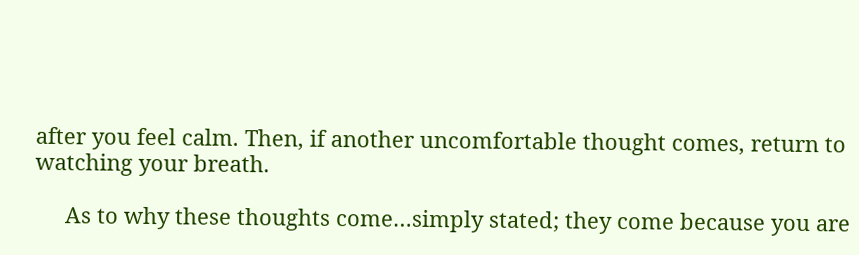after you feel calm. Then, if another uncomfortable thought comes, return to watching your breath.

     As to why these thoughts come…simply stated; they come because you are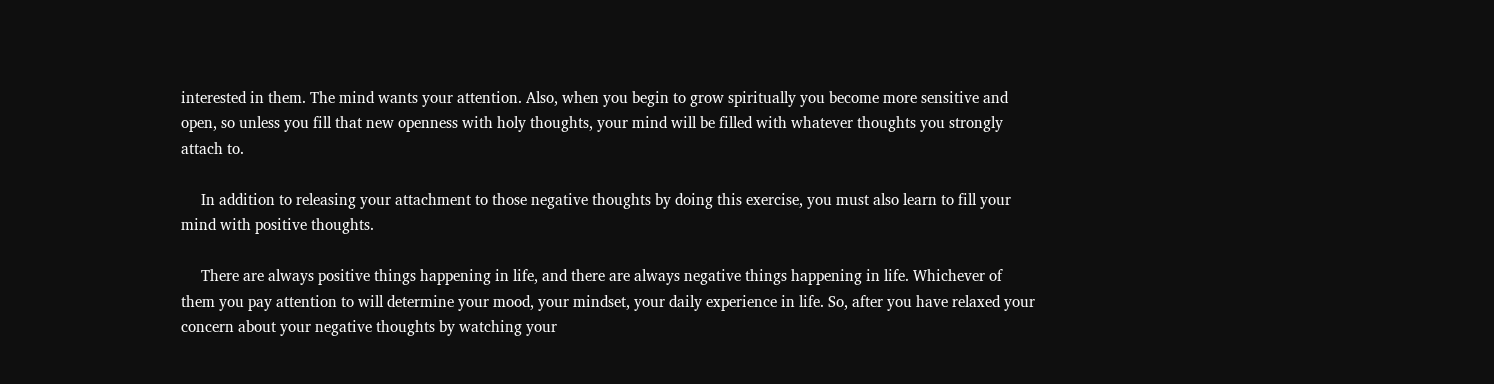interested in them. The mind wants your attention. Also, when you begin to grow spiritually you become more sensitive and open, so unless you fill that new openness with holy thoughts, your mind will be filled with whatever thoughts you strongly attach to.

     In addition to releasing your attachment to those negative thoughts by doing this exercise, you must also learn to fill your mind with positive thoughts.

     There are always positive things happening in life, and there are always negative things happening in life. Whichever of them you pay attention to will determine your mood, your mindset, your daily experience in life. So, after you have relaxed your concern about your negative thoughts by watching your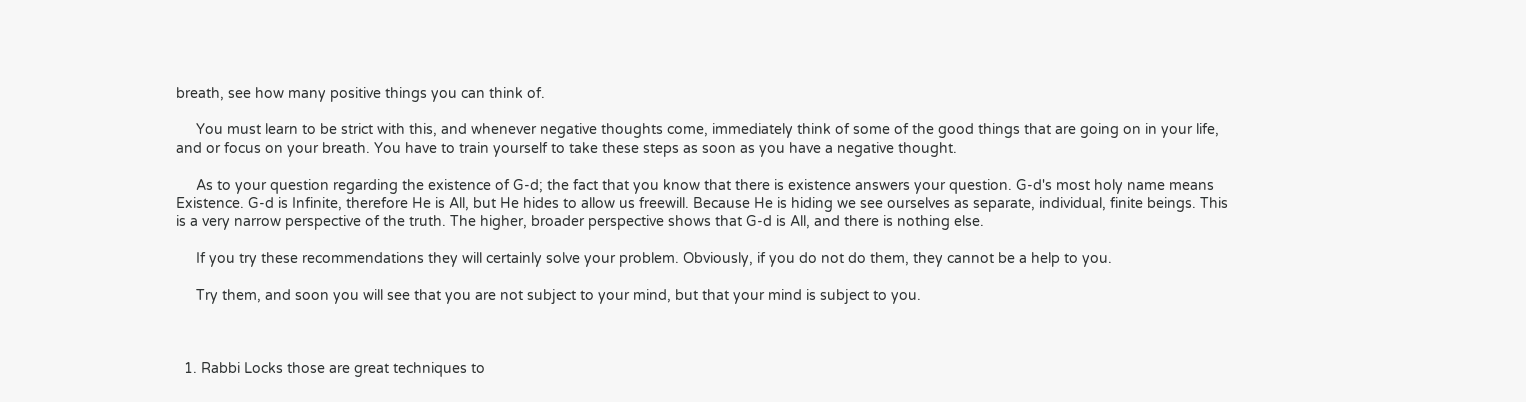breath, see how many positive things you can think of.

     You must learn to be strict with this, and whenever negative thoughts come, immediately think of some of the good things that are going on in your life, and or focus on your breath. You have to train yourself to take these steps as soon as you have a negative thought.

     As to your question regarding the existence of G-d; the fact that you know that there is existence answers your question. G-d's most holy name means Existence. G-d is Infinite, therefore He is All, but He hides to allow us freewill. Because He is hiding we see ourselves as separate, individual, finite beings. This is a very narrow perspective of the truth. The higher, broader perspective shows that G-d is All, and there is nothing else.

     If you try these recommendations they will certainly solve your problem. Obviously, if you do not do them, they cannot be a help to you.

     Try them, and soon you will see that you are not subject to your mind, but that your mind is subject to you.



  1. Rabbi Locks those are great techniques to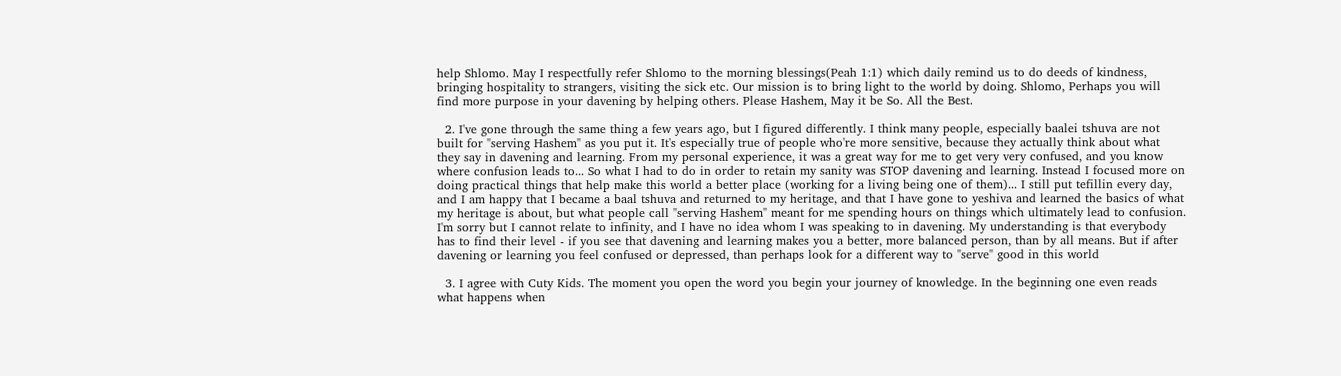help Shlomo. May I respectfully refer Shlomo to the morning blessings(Peah 1:1) which daily remind us to do deeds of kindness, bringing hospitality to strangers, visiting the sick etc. Our mission is to bring light to the world by doing. Shlomo, Perhaps you will find more purpose in your davening by helping others. Please Hashem, May it be So. All the Best.

  2. I've gone through the same thing a few years ago, but I figured differently. I think many people, especially baalei tshuva are not built for "serving Hashem" as you put it. It's especially true of people who're more sensitive, because they actually think about what they say in davening and learning. From my personal experience, it was a great way for me to get very very confused, and you know where confusion leads to... So what I had to do in order to retain my sanity was STOP davening and learning. Instead I focused more on doing practical things that help make this world a better place (working for a living being one of them)... I still put tefillin every day, and I am happy that I became a baal tshuva and returned to my heritage, and that I have gone to yeshiva and learned the basics of what my heritage is about, but what people call "serving Hashem" meant for me spending hours on things which ultimately lead to confusion. I'm sorry but I cannot relate to infinity, and I have no idea whom I was speaking to in davening. My understanding is that everybody has to find their level - if you see that davening and learning makes you a better, more balanced person, than by all means. But if after davening or learning you feel confused or depressed, than perhaps look for a different way to "serve" good in this world

  3. I agree with Cuty Kids. The moment you open the word you begin your journey of knowledge. In the beginning one even reads what happens when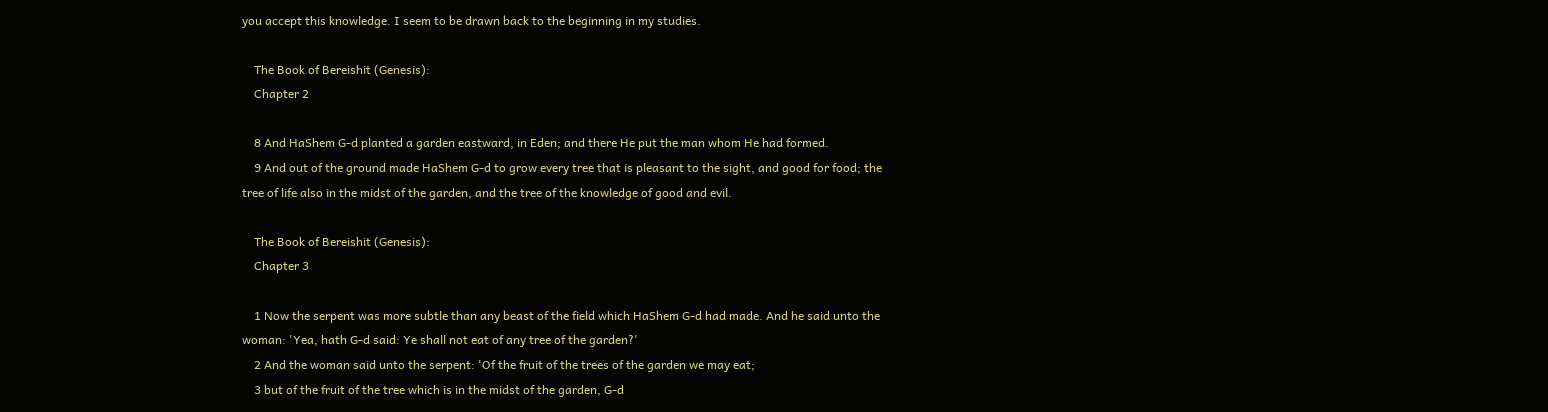you accept this knowledge. I seem to be drawn back to the beginning in my studies.

    The Book of Bereishit (Genesis):
    Chapter 2

    8 And HaShem G-d planted a garden eastward, in Eden; and there He put the man whom He had formed.
    9 And out of the ground made HaShem G-d to grow every tree that is pleasant to the sight, and good for food; the tree of life also in the midst of the garden, and the tree of the knowledge of good and evil.

    The Book of Bereishit (Genesis):
    Chapter 3

    1 Now the serpent was more subtle than any beast of the field which HaShem G-d had made. And he said unto the woman: 'Yea, hath G-d said: Ye shall not eat of any tree of the garden?'
    2 And the woman said unto the serpent: 'Of the fruit of the trees of the garden we may eat;
    3 but of the fruit of the tree which is in the midst of the garden, G-d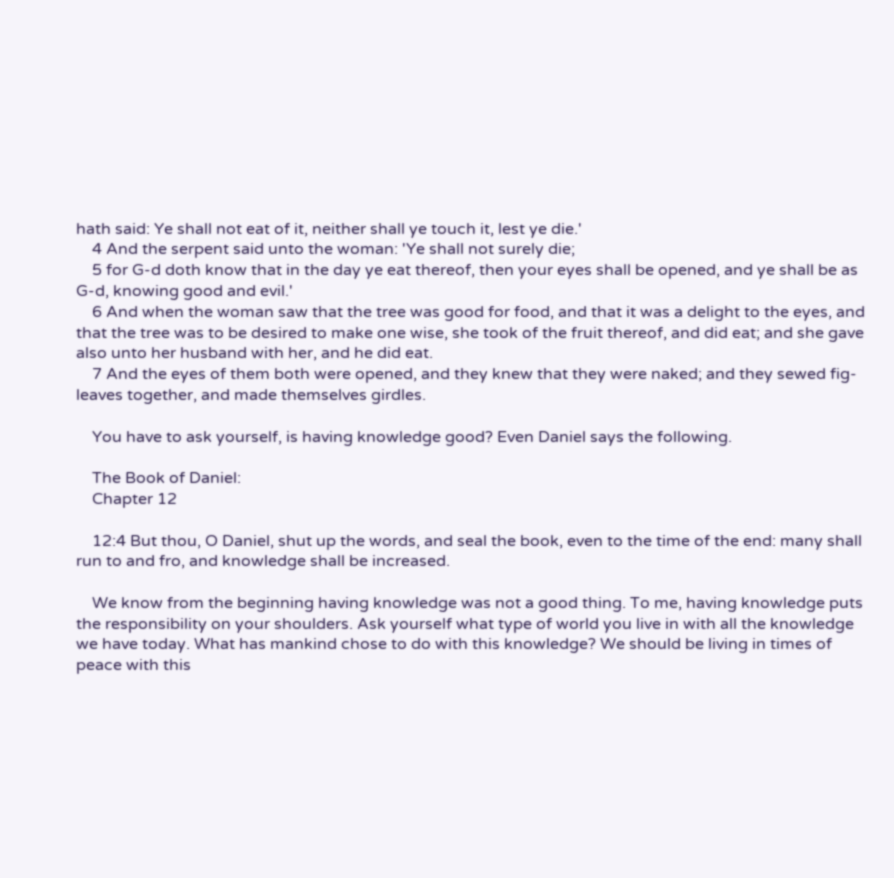hath said: Ye shall not eat of it, neither shall ye touch it, lest ye die.'
    4 And the serpent said unto the woman: 'Ye shall not surely die;
    5 for G-d doth know that in the day ye eat thereof, then your eyes shall be opened, and ye shall be as G-d, knowing good and evil.'
    6 And when the woman saw that the tree was good for food, and that it was a delight to the eyes, and that the tree was to be desired to make one wise, she took of the fruit thereof, and did eat; and she gave also unto her husband with her, and he did eat.
    7 And the eyes of them both were opened, and they knew that they were naked; and they sewed fig-leaves together, and made themselves girdles.

    You have to ask yourself, is having knowledge good? Even Daniel says the following.

    The Book of Daniel:
    Chapter 12

    12:4 But thou, O Daniel, shut up the words, and seal the book, even to the time of the end: many shall run to and fro, and knowledge shall be increased.

    We know from the beginning having knowledge was not a good thing. To me, having knowledge puts the responsibility on your shoulders. Ask yourself what type of world you live in with all the knowledge we have today. What has mankind chose to do with this knowledge? We should be living in times of peace with this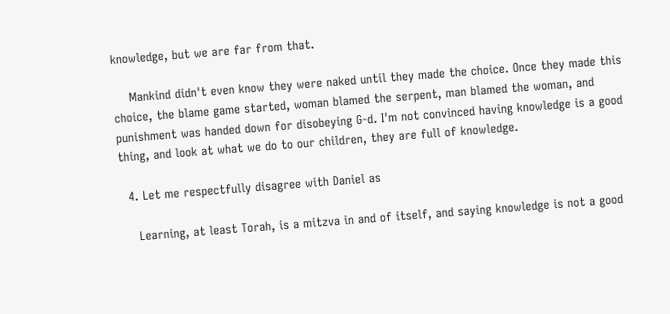knowledge, but we are far from that.

    Mankind didn't even know they were naked until they made the choice. Once they made this choice, the blame game started, woman blamed the serpent, man blamed the woman, and punishment was handed down for disobeying G-d. I'm not convinced having knowledge is a good thing, and look at what we do to our children, they are full of knowledge.

  4. Let me respectfully disagree with Daniel as

    Learning, at least Torah, is a mitzva in and of itself, and saying knowledge is not a good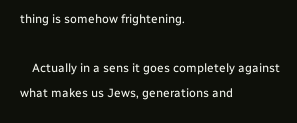thing is somehow frightening.

    Actually in a sens it goes completely against what makes us Jews, generations and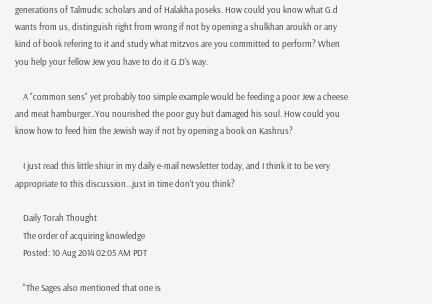generations of Talmudic scholars and of Halakha poseks. How could you know what G.d wants from us, distinguish right from wrong if not by opening a shulkhan aroukh or any kind of book refering to it and study what mitzvos are you committed to perform? When you help your fellow Jew you have to do it G.D's way.

    A "common sens" yet probably too simple example would be feeding a poor Jew a cheese and meat hamburger..You nourished the poor guy but damaged his soul. How could you know how to feed him the Jewish way if not by opening a book on Kashrus?

    I just read this little shiur in my daily e-mail newsletter today, and I think it to be very appropriate to this discussion...just in time don't you think?

    Daily Torah Thought
    The order of acquiring knowledge
    Posted: 10 Aug 2014 02:05 AM PDT

    "The Sages also mentioned that one is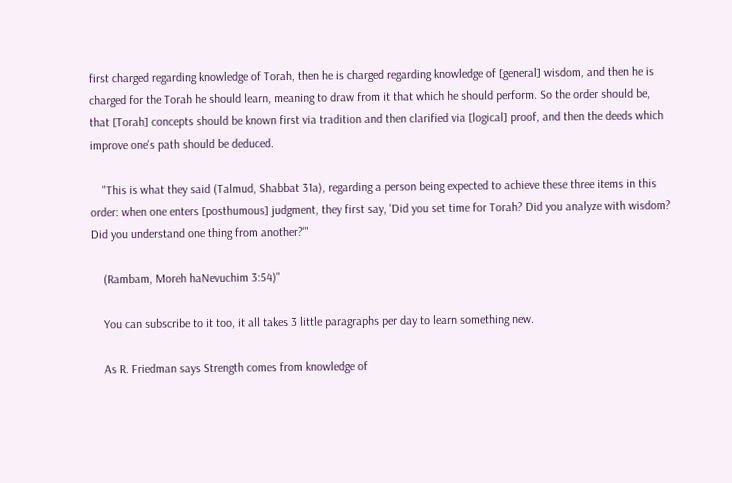first charged regarding knowledge of Torah, then he is charged regarding knowledge of [general] wisdom, and then he is charged for the Torah he should learn, meaning to draw from it that which he should perform. So the order should be, that [Torah] concepts should be known first via tradition and then clarified via [logical] proof, and then the deeds which improve one's path should be deduced.

    "This is what they said (Talmud, Shabbat 31a), regarding a person being expected to achieve these three items in this order: when one enters [posthumous] judgment, they first say, 'Did you set time for Torah? Did you analyze with wisdom? Did you understand one thing from another?'"

    (Rambam, Moreh haNevuchim 3:54)"

    You can subscribe to it too, it all takes 3 little paragraphs per day to learn something new.

    As R. Friedman says Strength comes from knowledge of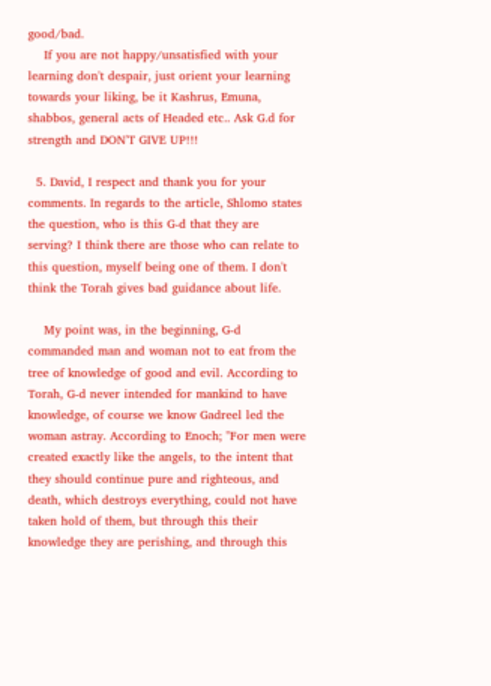good/bad.
    If you are not happy/unsatisfied with your learning don't despair, just orient your learning towards your liking, be it Kashrus, Emuna, shabbos, general acts of Headed etc.. Ask G.d for strength and DON'T GIVE UP!!!

  5. David, I respect and thank you for your comments. In regards to the article, Shlomo states the question, who is this G-d that they are serving? I think there are those who can relate to this question, myself being one of them. I don't think the Torah gives bad guidance about life.

    My point was, in the beginning, G-d commanded man and woman not to eat from the tree of knowledge of good and evil. According to Torah, G-d never intended for mankind to have knowledge, of course we know Gadreel led the woman astray. According to Enoch; "For men were created exactly like the angels, to the intent that they should continue pure and righteous, and death, which destroys everything, could not have taken hold of them, but through this their knowledge they are perishing, and through this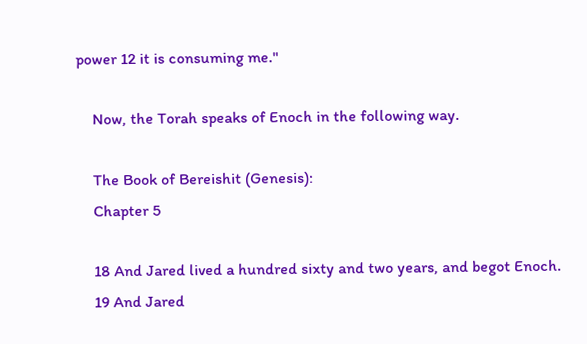power 12 it is consuming me."

    Now, the Torah speaks of Enoch in the following way.

    The Book of Bereishit (Genesis):
    Chapter 5

    18 And Jared lived a hundred sixty and two years, and begot Enoch.
    19 And Jared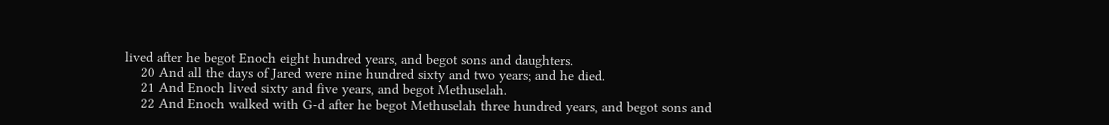lived after he begot Enoch eight hundred years, and begot sons and daughters.
    20 And all the days of Jared were nine hundred sixty and two years; and he died.
    21 And Enoch lived sixty and five years, and begot Methuselah.
    22 And Enoch walked with G-d after he begot Methuselah three hundred years, and begot sons and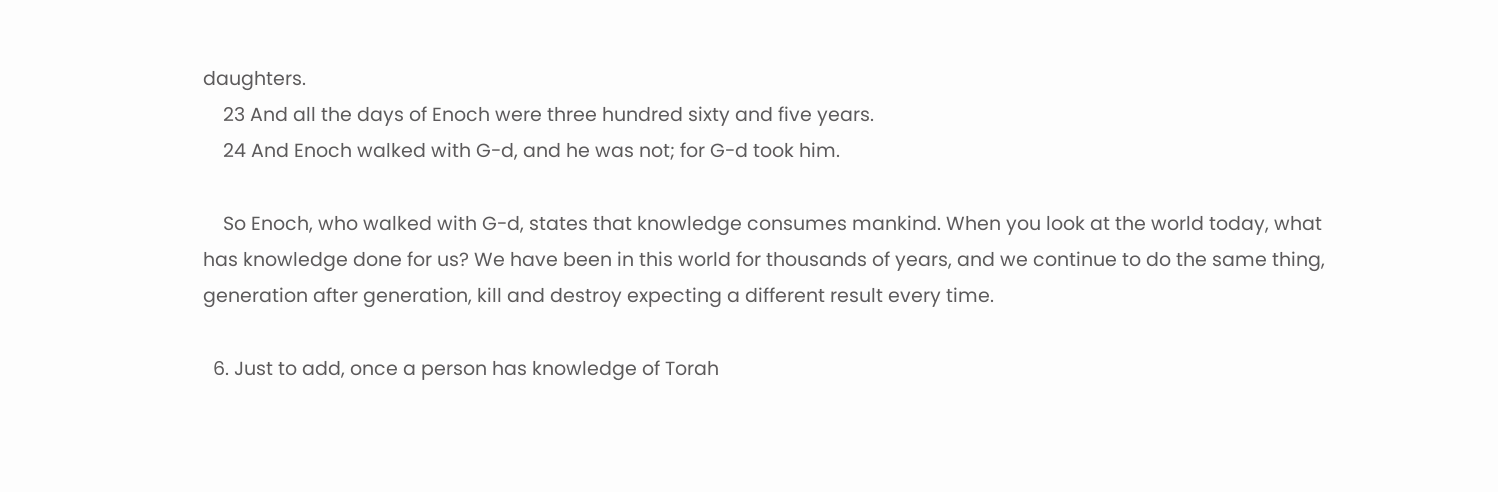daughters.
    23 And all the days of Enoch were three hundred sixty and five years.
    24 And Enoch walked with G-d, and he was not; for G-d took him.

    So Enoch, who walked with G-d, states that knowledge consumes mankind. When you look at the world today, what has knowledge done for us? We have been in this world for thousands of years, and we continue to do the same thing, generation after generation, kill and destroy expecting a different result every time.

  6. Just to add, once a person has knowledge of Torah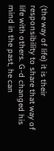(the way of life) it is their responsibility to share that way of life with others. G-d changed his mind in the past, he can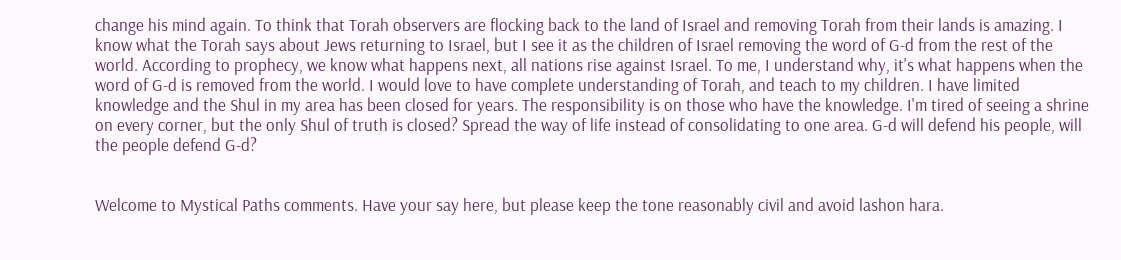change his mind again. To think that Torah observers are flocking back to the land of Israel and removing Torah from their lands is amazing. I know what the Torah says about Jews returning to Israel, but I see it as the children of Israel removing the word of G-d from the rest of the world. According to prophecy, we know what happens next, all nations rise against Israel. To me, I understand why, it's what happens when the word of G-d is removed from the world. I would love to have complete understanding of Torah, and teach to my children. I have limited knowledge and the Shul in my area has been closed for years. The responsibility is on those who have the knowledge. I'm tired of seeing a shrine on every corner, but the only Shul of truth is closed? Spread the way of life instead of consolidating to one area. G-d will defend his people, will the people defend G-d?


Welcome to Mystical Paths comments. Have your say here, but please keep the tone reasonably civil and avoid lashon hara.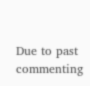Due to past commenting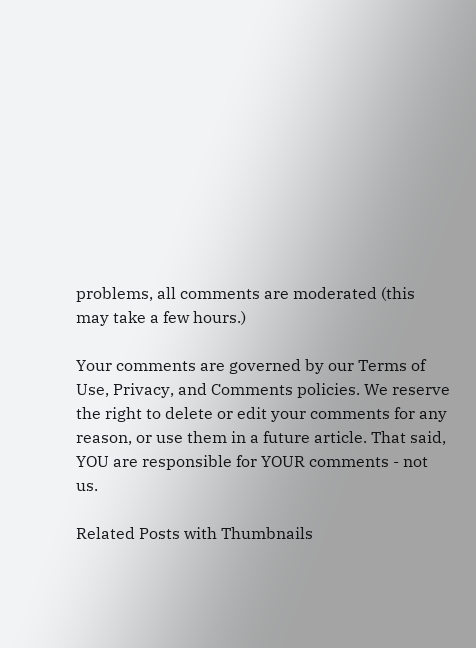problems, all comments are moderated (this may take a few hours.)

Your comments are governed by our Terms of Use, Privacy, and Comments policies. We reserve the right to delete or edit your comments for any reason, or use them in a future article. That said, YOU are responsible for YOUR comments - not us.

Related Posts with Thumbnails